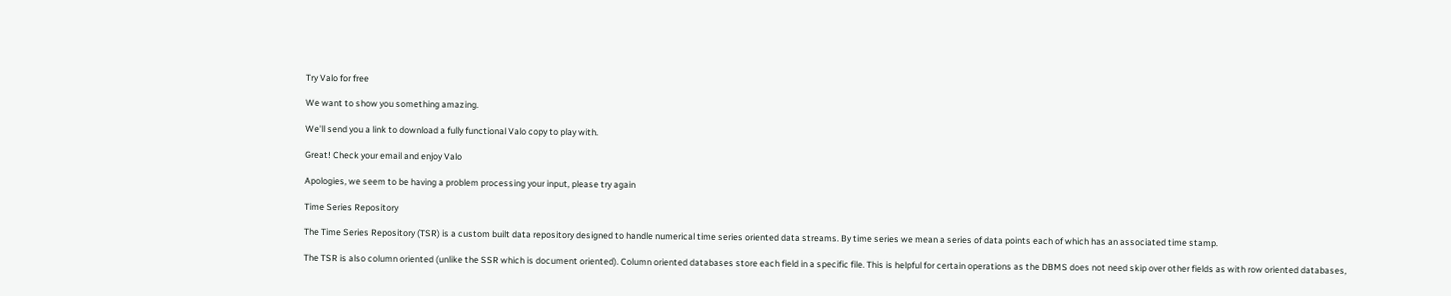Try Valo for free

We want to show you something amazing.

We'll send you a link to download a fully functional Valo copy to play with.

Great! Check your email and enjoy Valo

Apologies, we seem to be having a problem processing your input, please try again

Time Series Repository

The Time Series Repository (TSR) is a custom built data repository designed to handle numerical time series oriented data streams. By time series we mean a series of data points each of which has an associated time stamp.

The TSR is also column oriented (unlike the SSR which is document oriented). Column oriented databases store each field in a specific file. This is helpful for certain operations as the DBMS does not need skip over other fields as with row oriented databases,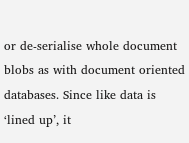or de-serialise whole document blobs as with document oriented databases. Since like data is ‘lined up’, it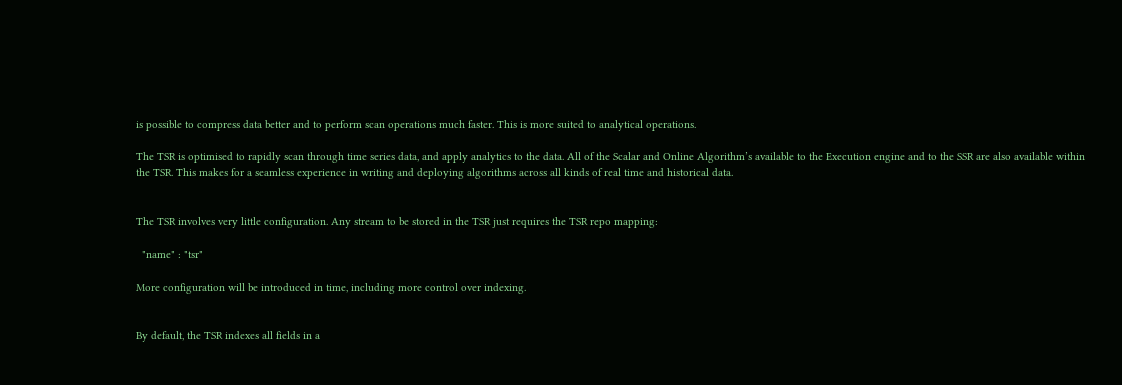is possible to compress data better and to perform scan operations much faster. This is more suited to analytical operations.

The TSR is optimised to rapidly scan through time series data, and apply analytics to the data. All of the Scalar and Online Algorithm’s available to the Execution engine and to the SSR are also available within the TSR. This makes for a seamless experience in writing and deploying algorithms across all kinds of real time and historical data.


The TSR involves very little configuration. Any stream to be stored in the TSR just requires the TSR repo mapping:

  "name" : "tsr"

More configuration will be introduced in time, including more control over indexing.


By default, the TSR indexes all fields in a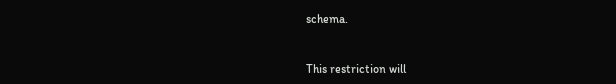schema.


This restriction will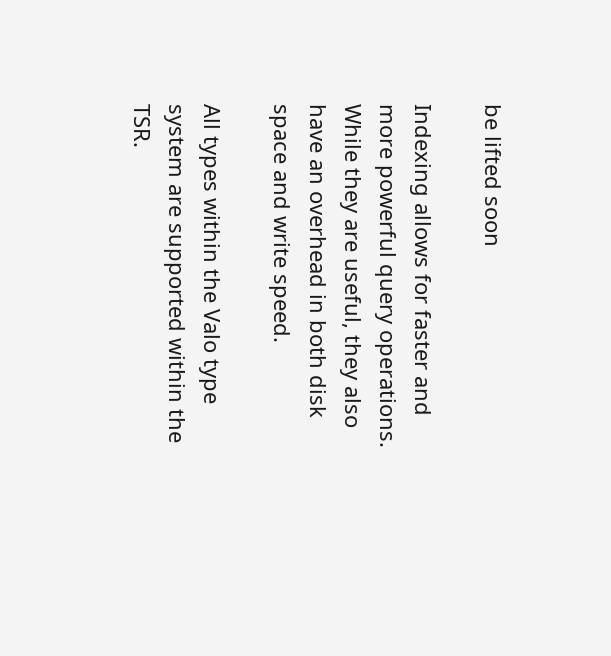be lifted soon

Indexing allows for faster and more powerful query operations. While they are useful, they also have an overhead in both disk space and write speed.

All types within the Valo type system are supported within the TSR.